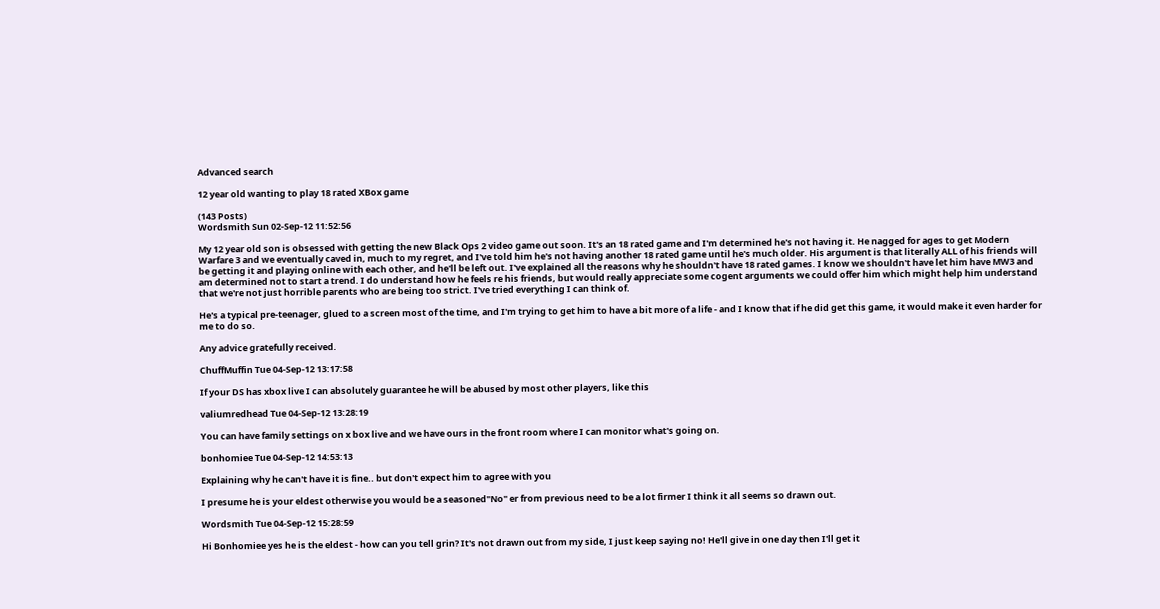Advanced search

12 year old wanting to play 18 rated XBox game

(143 Posts)
Wordsmith Sun 02-Sep-12 11:52:56

My 12 year old son is obsessed with getting the new Black Ops 2 video game out soon. It's an 18 rated game and I'm determined he's not having it. He nagged for ages to get Modern Warfare 3 and we eventually caved in, much to my regret, and I've told him he's not having another 18 rated game until he's much older. His argument is that literally ALL of his friends will be getting it and playing online with each other, and he'll be left out. I've explained all the reasons why he shouldn't have 18 rated games. I know we shouldn't have let him have MW3 and am determined not to start a trend. I do understand how he feels re his friends, but would really appreciate some cogent arguments we could offer him which might help him understand that we're not just horrible parents who are being too strict. I've tried everything I can think of.

He's a typical pre-teenager, glued to a screen most of the time, and I'm trying to get him to have a bit more of a life - and I know that if he did get this game, it would make it even harder for me to do so.

Any advice gratefully received.

ChuffMuffin Tue 04-Sep-12 13:17:58

If your DS has xbox live I can absolutely guarantee he will be abused by most other players, like this

valiumredhead Tue 04-Sep-12 13:28:19

You can have family settings on x box live and we have ours in the front room where I can monitor what's going on.

bonhomiee Tue 04-Sep-12 14:53:13

Explaining why he can't have it is fine.. but don't expect him to agree with you

I presume he is your eldest otherwise you would be a seasoned"No" er from previous need to be a lot firmer I think it all seems so drawn out.

Wordsmith Tue 04-Sep-12 15:28:59

Hi Bonhomiee yes he is the eldest - how can you tell grin? It's not drawn out from my side, I just keep saying no! He'll give in one day then I'll get it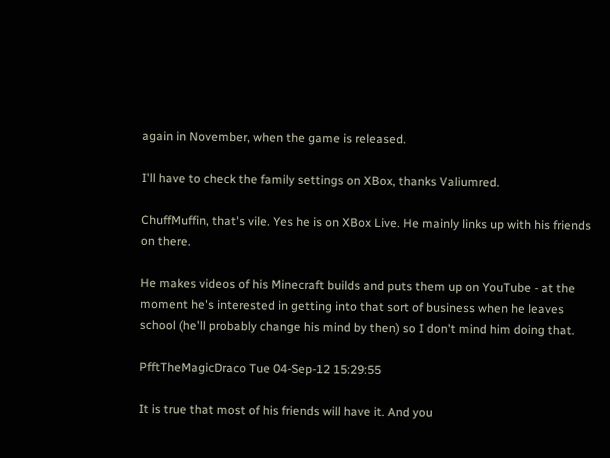again in November, when the game is released.

I'll have to check the family settings on XBox, thanks Valiumred.

ChuffMuffin, that's vile. Yes he is on XBox Live. He mainly links up with his friends on there.

He makes videos of his Minecraft builds and puts them up on YouTube - at the moment he's interested in getting into that sort of business when he leaves school (he'll probably change his mind by then) so I don't mind him doing that.

PfftTheMagicDraco Tue 04-Sep-12 15:29:55

It is true that most of his friends will have it. And you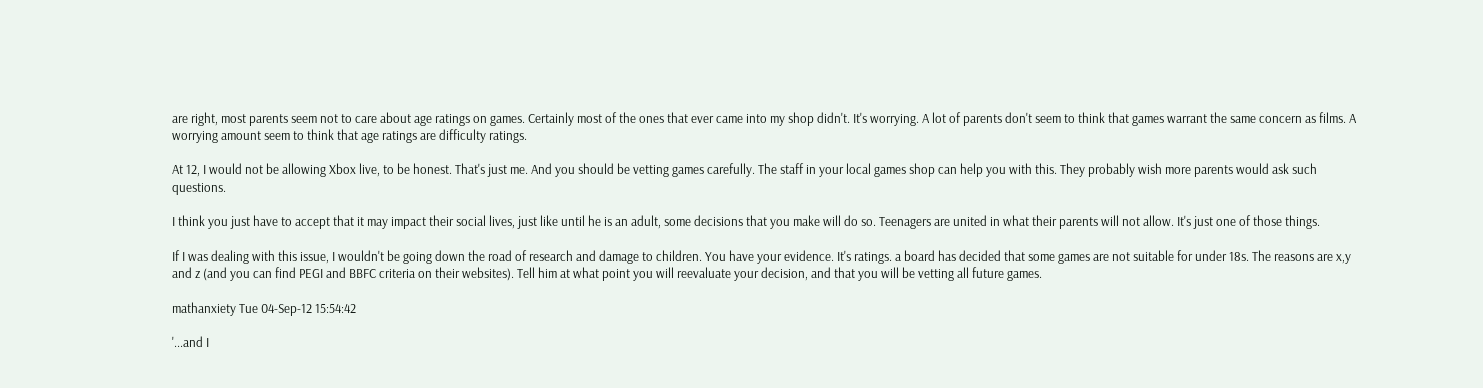are right, most parents seem not to care about age ratings on games. Certainly most of the ones that ever came into my shop didn't. It's worrying. A lot of parents don't seem to think that games warrant the same concern as films. A worrying amount seem to think that age ratings are difficulty ratings.

At 12, I would not be allowing Xbox live, to be honest. That's just me. And you should be vetting games carefully. The staff in your local games shop can help you with this. They probably wish more parents would ask such questions.

I think you just have to accept that it may impact their social lives, just like until he is an adult, some decisions that you make will do so. Teenagers are united in what their parents will not allow. It's just one of those things.

If I was dealing with this issue, I wouldn't be going down the road of research and damage to children. You have your evidence. It's ratings. a board has decided that some games are not suitable for under 18s. The reasons are x,y and z (and you can find PEGI and BBFC criteria on their websites). Tell him at what point you will reevaluate your decision, and that you will be vetting all future games.

mathanxiety Tue 04-Sep-12 15:54:42

'...and I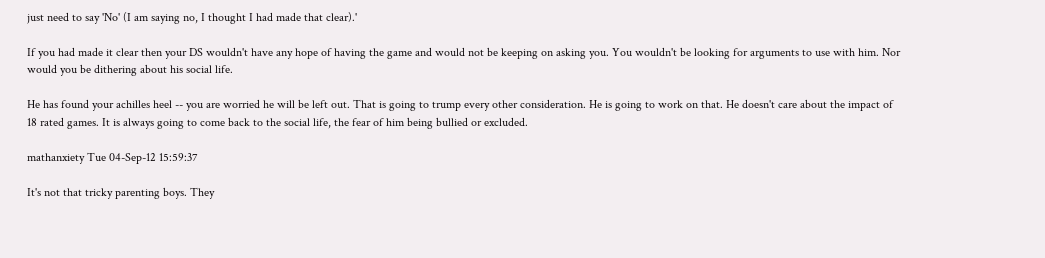just need to say 'No' (I am saying no, I thought I had made that clear).'

If you had made it clear then your DS wouldn't have any hope of having the game and would not be keeping on asking you. You wouldn't be looking for arguments to use with him. Nor would you be dithering about his social life.

He has found your achilles heel -- you are worried he will be left out. That is going to trump every other consideration. He is going to work on that. He doesn't care about the impact of 18 rated games. It is always going to come back to the social life, the fear of him being bullied or excluded.

mathanxiety Tue 04-Sep-12 15:59:37

It's not that tricky parenting boys. They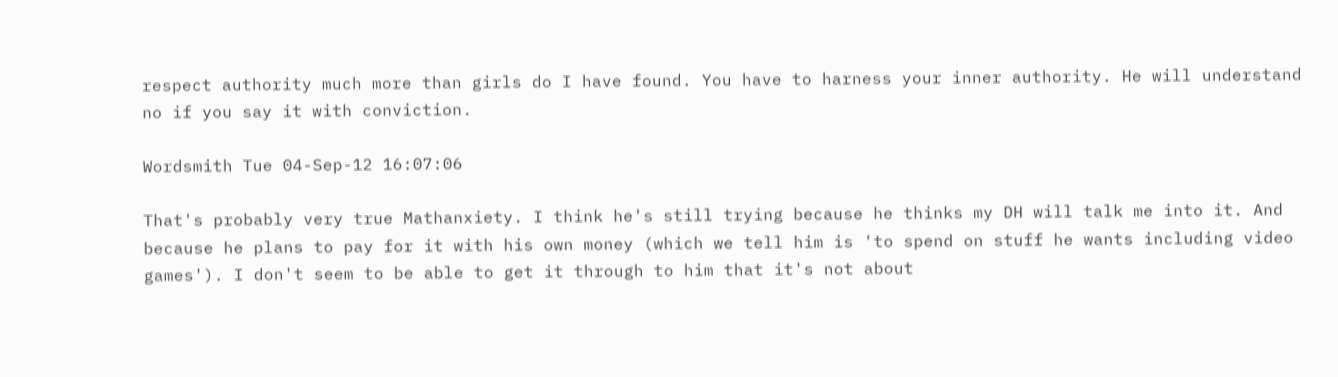respect authority much more than girls do I have found. You have to harness your inner authority. He will understand no if you say it with conviction.

Wordsmith Tue 04-Sep-12 16:07:06

That's probably very true Mathanxiety. I think he's still trying because he thinks my DH will talk me into it. And because he plans to pay for it with his own money (which we tell him is 'to spend on stuff he wants including video games'). I don't seem to be able to get it through to him that it's not about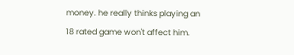money. he really thinks playing an 18 rated game won't affect him.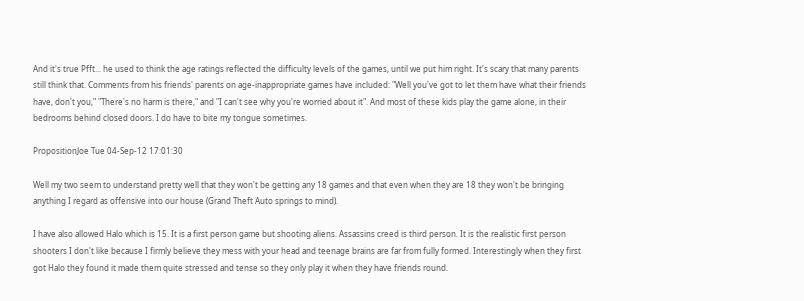And it's true Pfft... he used to think the age ratings reflected the difficulty levels of the games, until we put him right. It's scary that many parents still think that. Comments from his friends' parents on age-inappropriate games have included: "Well you've got to let them have what their friends have, don't you," "There's no harm is there," and "I can't see why you're worried about it". And most of these kids play the game alone, in their bedrooms behind closed doors. I do have to bite my tongue sometimes.

PropositionJoe Tue 04-Sep-12 17:01:30

Well my two seem to understand pretty well that they won't be getting any 18 games and that even when they are 18 they won't be bringing anything I regard as offensive into our house (Grand Theft Auto springs to mind).

I have also allowed Halo which is 15. It is a first person game but shooting aliens. Assassins creed is third person. It is the realistic first person shooters I don't like because I firmly believe they mess with your head and teenage brains are far from fully formed. Interestingly when they first got Halo they found it made them quite stressed and tense so they only play it when they have friends round.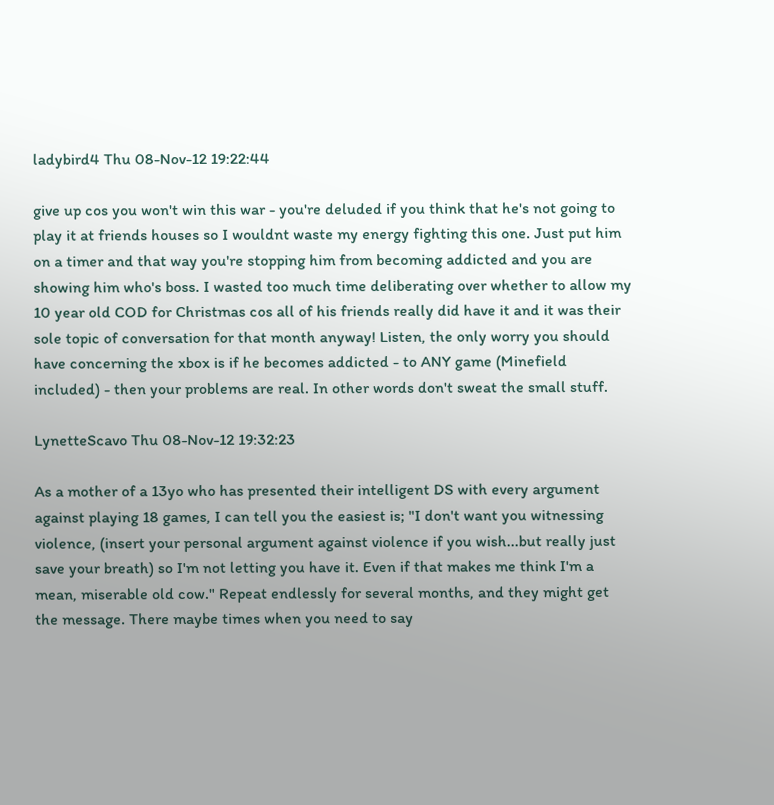ladybird4 Thu 08-Nov-12 19:22:44

give up cos you won't win this war - you're deluded if you think that he's not going to play it at friends houses so I wouldnt waste my energy fighting this one. Just put him on a timer and that way you're stopping him from becoming addicted and you are showing him who's boss. I wasted too much time deliberating over whether to allow my 10 year old COD for Christmas cos all of his friends really did have it and it was their sole topic of conversation for that month anyway! Listen, the only worry you should have concerning the xbox is if he becomes addicted - to ANY game (Minefield included) - then your problems are real. In other words don't sweat the small stuff.

LynetteScavo Thu 08-Nov-12 19:32:23

As a mother of a 13yo who has presented their intelligent DS with every argument against playing 18 games, I can tell you the easiest is; "I don't want you witnessing violence, (insert your personal argument against violence if you wish...but really just save your breath) so I'm not letting you have it. Even if that makes me think I'm a mean, miserable old cow." Repeat endlessly for several months, and they might get the message. There maybe times when you need to say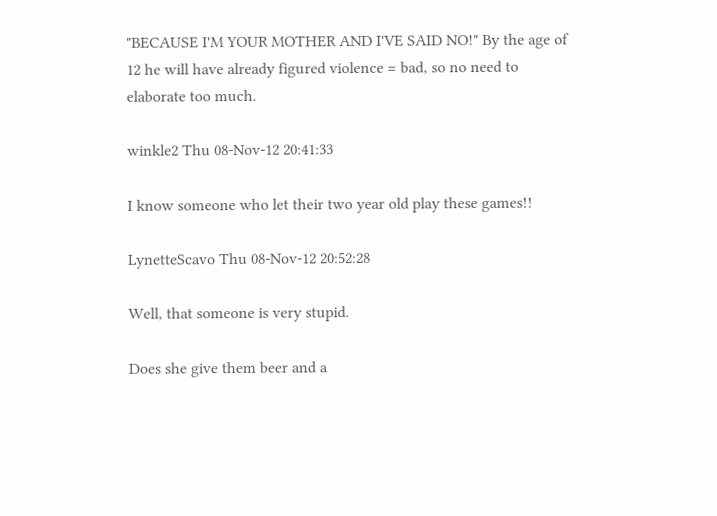"BECAUSE I'M YOUR MOTHER AND I'VE SAID NO!" By the age of 12 he will have already figured violence = bad, so no need to elaborate too much.

winkle2 Thu 08-Nov-12 20:41:33

I know someone who let their two year old play these games!!

LynetteScavo Thu 08-Nov-12 20:52:28

Well, that someone is very stupid.

Does she give them beer and a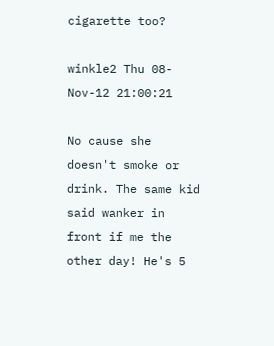cigarette too?

winkle2 Thu 08-Nov-12 21:00:21

No cause she doesn't smoke or drink. The same kid said wanker in front if me the other day! He's 5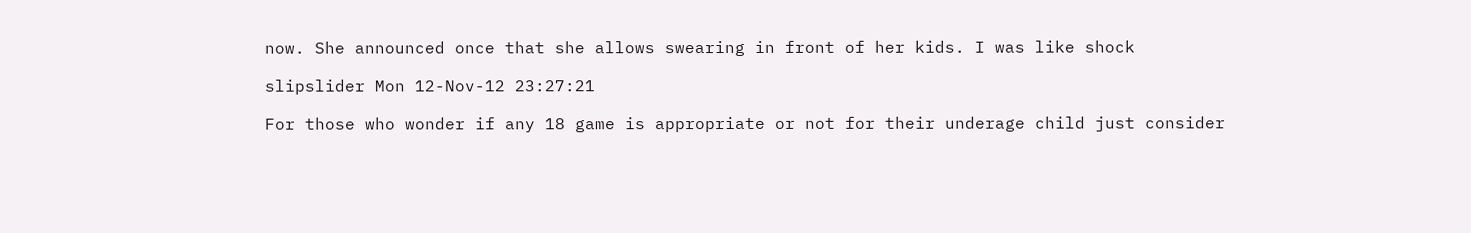now. She announced once that she allows swearing in front of her kids. I was like shock

slipslider Mon 12-Nov-12 23:27:21

For those who wonder if any 18 game is appropriate or not for their underage child just consider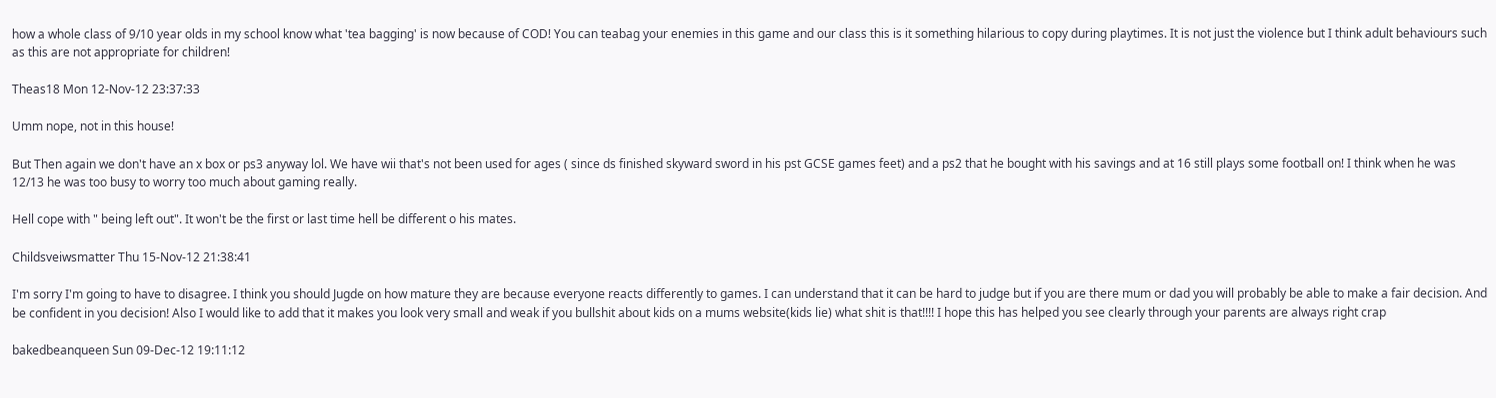how a whole class of 9/10 year olds in my school know what 'tea bagging' is now because of COD! You can teabag your enemies in this game and our class this is it something hilarious to copy during playtimes. It is not just the violence but I think adult behaviours such as this are not appropriate for children!

Theas18 Mon 12-Nov-12 23:37:33

Umm nope, not in this house!

But Then again we don't have an x box or ps3 anyway lol. We have wii that's not been used for ages ( since ds finished skyward sword in his pst GCSE games feet) and a ps2 that he bought with his savings and at 16 still plays some football on! I think when he was 12/13 he was too busy to worry too much about gaming really.

Hell cope with " being left out". It won't be the first or last time hell be different o his mates.

Childsveiwsmatter Thu 15-Nov-12 21:38:41

I'm sorry I'm going to have to disagree. I think you should Jugde on how mature they are because everyone reacts differently to games. I can understand that it can be hard to judge but if you are there mum or dad you will probably be able to make a fair decision. And be confident in you decision! Also I would like to add that it makes you look very small and weak if you bullshit about kids on a mums website(kids lie) what shit is that!!!! I hope this has helped you see clearly through your parents are always right crap

bakedbeanqueen Sun 09-Dec-12 19:11:12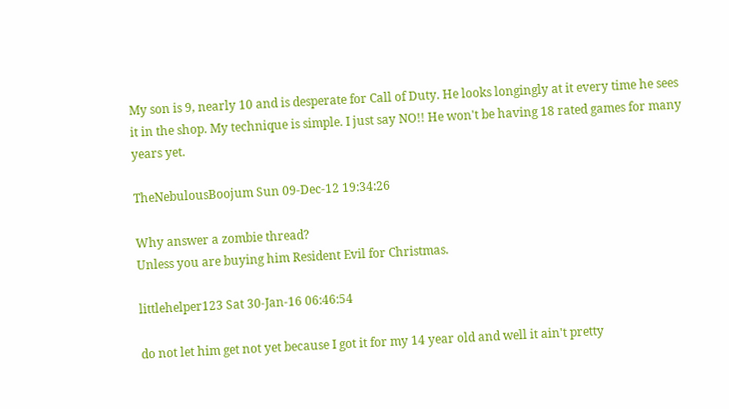My son is 9, nearly 10 and is desperate for Call of Duty. He looks longingly at it every time he sees it in the shop. My technique is simple. I just say NO!! He won't be having 18 rated games for many years yet.

TheNebulousBoojum Sun 09-Dec-12 19:34:26

Why answer a zombie thread?
Unless you are buying him Resident Evil for Christmas.

littlehelper123 Sat 30-Jan-16 06:46:54

do not let him get not yet because I got it for my 14 year old and well it ain't pretty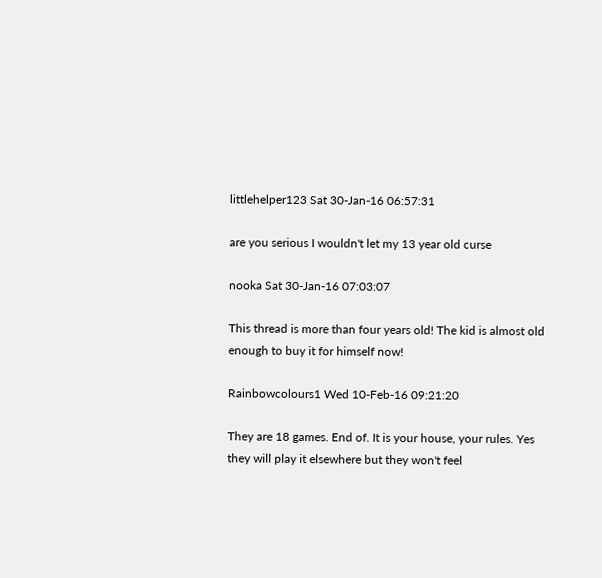littlehelper123 Sat 30-Jan-16 06:57:31

are you serious I wouldn't let my 13 year old curse

nooka Sat 30-Jan-16 07:03:07

This thread is more than four years old! The kid is almost old enough to buy it for himself now!

Rainbowcolours1 Wed 10-Feb-16 09:21:20

They are 18 games. End of. It is your house, your rules. Yes they will play it elsewhere but they won't feel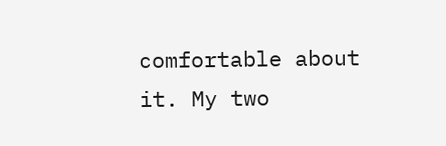comfortable about it. My two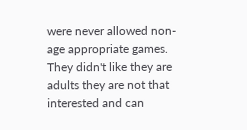were never allowed non-age appropriate games. They didn't like they are adults they are not that interested and can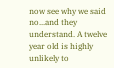now see why we said no...and they understand. A twelve year old is highly unlikely to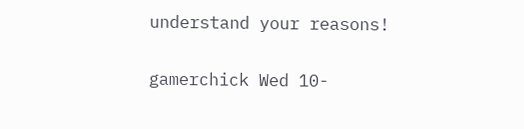understand your reasons!

gamerchick Wed 10-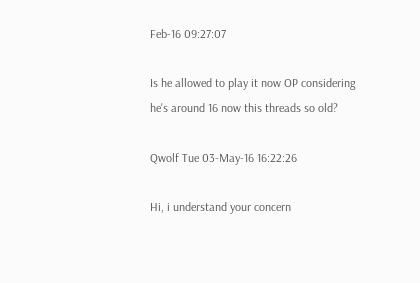Feb-16 09:27:07

Is he allowed to play it now OP considering he's around 16 now this threads so old?

Qwolf Tue 03-May-16 16:22:26

Hi, i understand your concern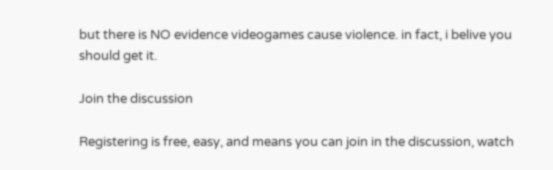but there is NO evidence videogames cause violence. in fact, i belive you should get it.

Join the discussion

Registering is free, easy, and means you can join in the discussion, watch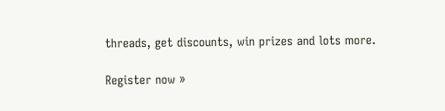threads, get discounts, win prizes and lots more.

Register now »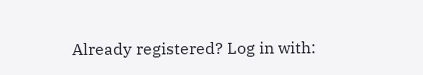Already registered? Log in with: